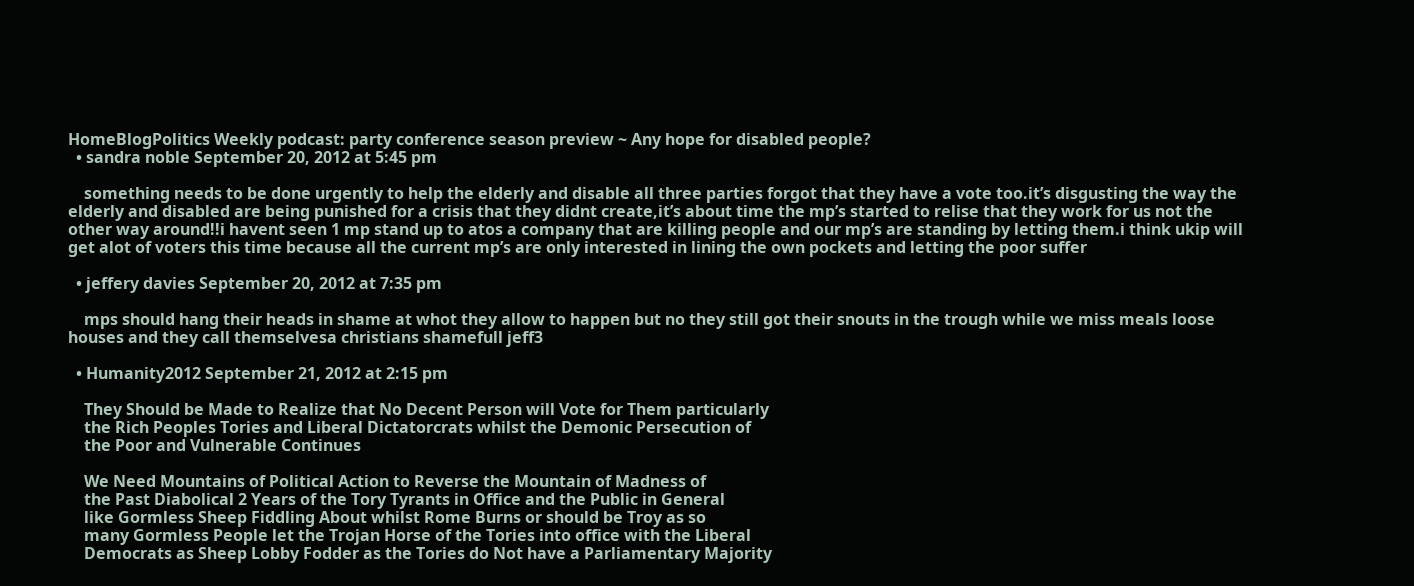HomeBlogPolitics Weekly podcast: party conference season preview ~ Any hope for disabled people?
  • sandra noble September 20, 2012 at 5:45 pm

    something needs to be done urgently to help the elderly and disable all three parties forgot that they have a vote too.it’s disgusting the way the elderly and disabled are being punished for a crisis that they didnt create,it’s about time the mp’s started to relise that they work for us not the other way around!!i havent seen 1 mp stand up to atos a company that are killing people and our mp’s are standing by letting them.i think ukip will get alot of voters this time because all the current mp’s are only interested in lining the own pockets and letting the poor suffer

  • jeffery davies September 20, 2012 at 7:35 pm

    mps should hang their heads in shame at whot they allow to happen but no they still got their snouts in the trough while we miss meals loose houses and they call themselvesa christians shamefull jeff3

  • Humanity2012 September 21, 2012 at 2:15 pm

    They Should be Made to Realize that No Decent Person will Vote for Them particularly
    the Rich Peoples Tories and Liberal Dictatorcrats whilst the Demonic Persecution of
    the Poor and Vulnerable Continues

    We Need Mountains of Political Action to Reverse the Mountain of Madness of
    the Past Diabolical 2 Years of the Tory Tyrants in Office and the Public in General
    like Gormless Sheep Fiddling About whilst Rome Burns or should be Troy as so
    many Gormless People let the Trojan Horse of the Tories into office with the Liberal
    Democrats as Sheep Lobby Fodder as the Tories do Not have a Parliamentary Majority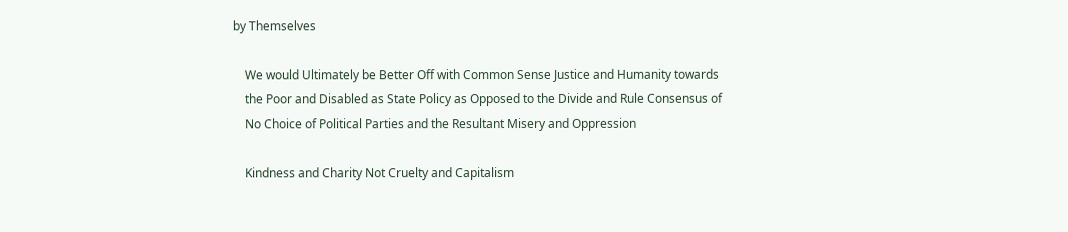by Themselves

    We would Ultimately be Better Off with Common Sense Justice and Humanity towards
    the Poor and Disabled as State Policy as Opposed to the Divide and Rule Consensus of
    No Choice of Political Parties and the Resultant Misery and Oppression

    Kindness and Charity Not Cruelty and Capitalism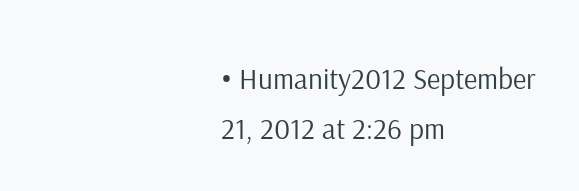• Humanity2012 September 21, 2012 at 2:26 pm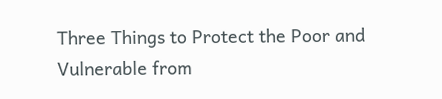Three Things to Protect the Poor and Vulnerable from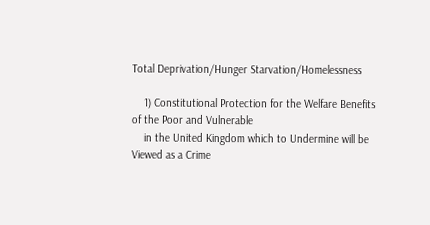Total Deprivation/Hunger Starvation/Homelessness

    1) Constitutional Protection for the Welfare Benefits of the Poor and Vulnerable
    in the United Kingdom which to Undermine will be Viewed as a Crime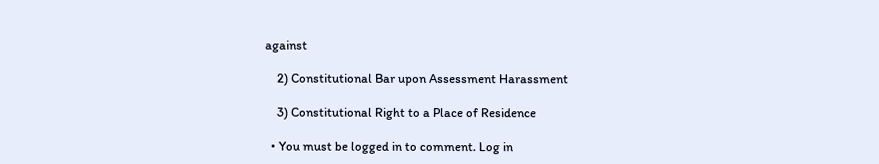against

    2) Constitutional Bar upon Assessment Harassment

    3) Constitutional Right to a Place of Residence

  • You must be logged in to comment. Log in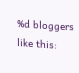%d bloggers like this: